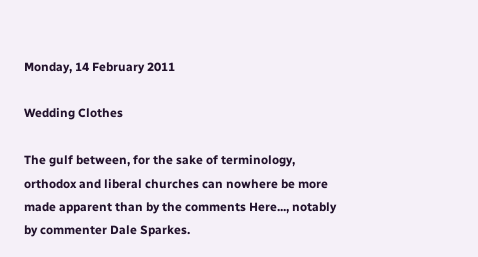Monday, 14 February 2011

Wedding Clothes

The gulf between, for the sake of terminology, orthodox and liberal churches can nowhere be more made apparent than by the comments Here..., notably by commenter Dale Sparkes.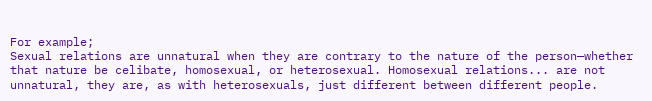For example;
Sexual relations are unnatural when they are contrary to the nature of the person—whether that nature be celibate, homosexual, or heterosexual. Homosexual relations... are not unnatural, they are, as with heterosexuals, just different between different people.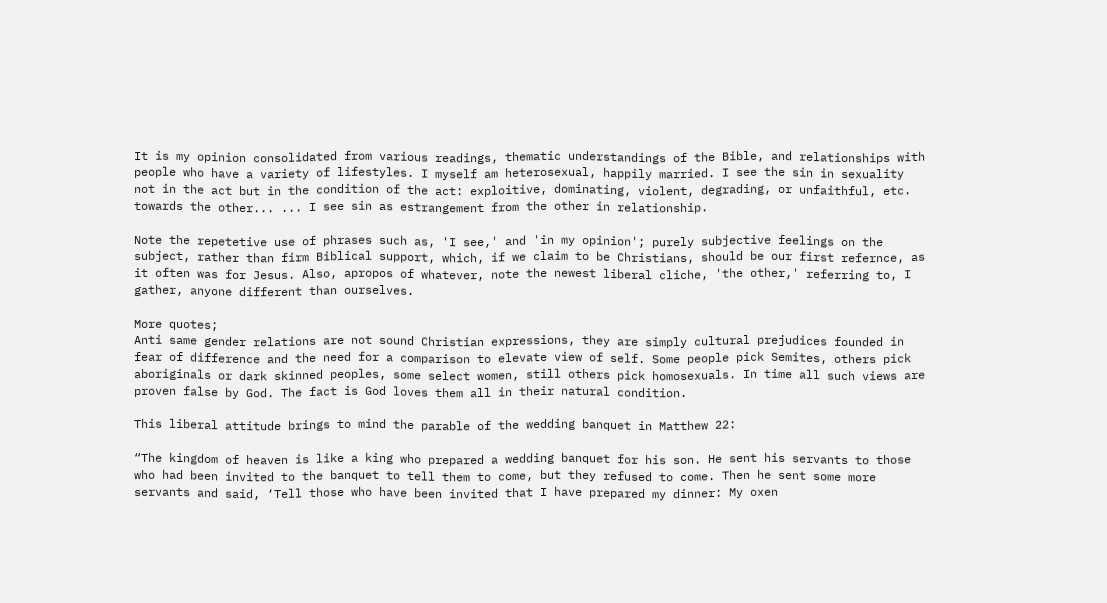It is my opinion consolidated from various readings, thematic understandings of the Bible, and relationships with people who have a variety of lifestyles. I myself am heterosexual, happily married. I see the sin in sexuality not in the act but in the condition of the act: exploitive, dominating, violent, degrading, or unfaithful, etc. towards the other... ... I see sin as estrangement from the other in relationship.

Note the repetetive use of phrases such as, 'I see,' and 'in my opinion'; purely subjective feelings on the subject, rather than firm Biblical support, which, if we claim to be Christians, should be our first refernce, as it often was for Jesus. Also, apropos of whatever, note the newest liberal cliche, 'the other,' referring to, I gather, anyone different than ourselves.

More quotes;
Anti same gender relations are not sound Christian expressions, they are simply cultural prejudices founded in fear of difference and the need for a comparison to elevate view of self. Some people pick Semites, others pick aboriginals or dark skinned peoples, some select women, still others pick homosexuals. In time all such views are proven false by God. The fact is God loves them all in their natural condition.

This liberal attitude brings to mind the parable of the wedding banquet in Matthew 22:

“The kingdom of heaven is like a king who prepared a wedding banquet for his son. He sent his servants to those who had been invited to the banquet to tell them to come, but they refused to come. Then he sent some more servants and said, ‘Tell those who have been invited that I have prepared my dinner: My oxen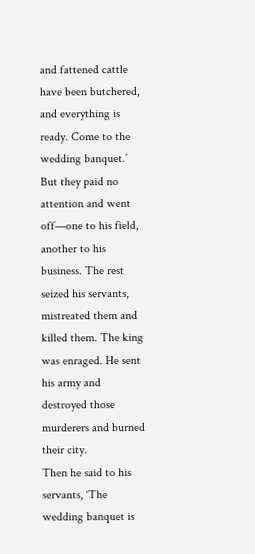and fattened cattle have been butchered, and everything is ready. Come to the wedding banquet.’ But they paid no attention and went off—one to his field, another to his business. The rest seized his servants, mistreated them and killed them. The king was enraged. He sent his army and destroyed those murderers and burned their city.
Then he said to his servants, ‘The wedding banquet is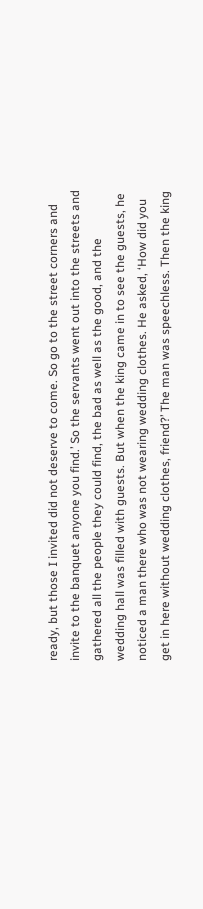ready, but those I invited did not deserve to come. So go to the street corners and invite to the banquet anyone you find.’ So the servants went out into the streets and gathered all the people they could find, the bad as well as the good, and the wedding hall was filled with guests. But when the king came in to see the guests, he noticed a man there who was not wearing wedding clothes. He asked, ‘How did you get in here without wedding clothes, friend?’ The man was speechless. Then the king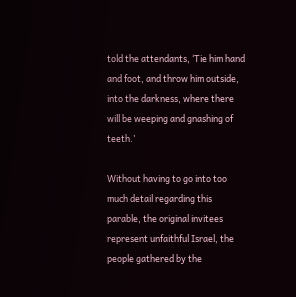told the attendants, ‘Tie him hand and foot, and throw him outside, into the darkness, where there will be weeping and gnashing of teeth.’

Without having to go into too much detail regarding this parable, the original invitees represent unfaithful Israel, the people gathered by the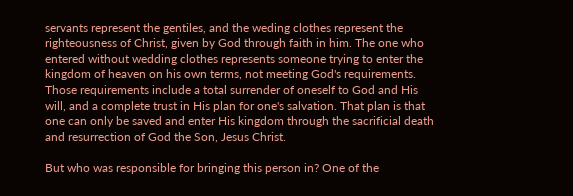servants represent the gentiles, and the weding clothes represent the righteousness of Christ, given by God through faith in him. The one who entered without wedding clothes represents someone trying to enter the kingdom of heaven on his own terms, not meeting God's requirements. Those requirements include a total surrender of oneself to God and His will, and a complete trust in His plan for one's salvation. That plan is that one can only be saved and enter His kingdom through the sacrificial death and resurrection of God the Son, Jesus Christ.

But who was responsible for bringing this person in? One of the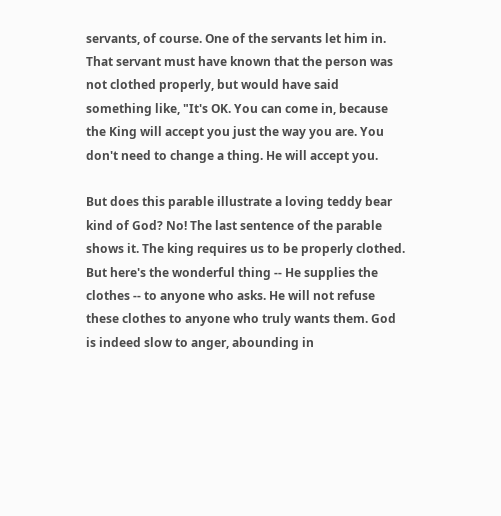servants, of course. One of the servants let him in. That servant must have known that the person was not clothed properly, but would have said something like, "It's OK. You can come in, because the King will accept you just the way you are. You don't need to change a thing. He will accept you.

But does this parable illustrate a loving teddy bear kind of God? No! The last sentence of the parable shows it. The king requires us to be properly clothed. But here's the wonderful thing -- He supplies the clothes -- to anyone who asks. He will not refuse these clothes to anyone who truly wants them. God is indeed slow to anger, abounding in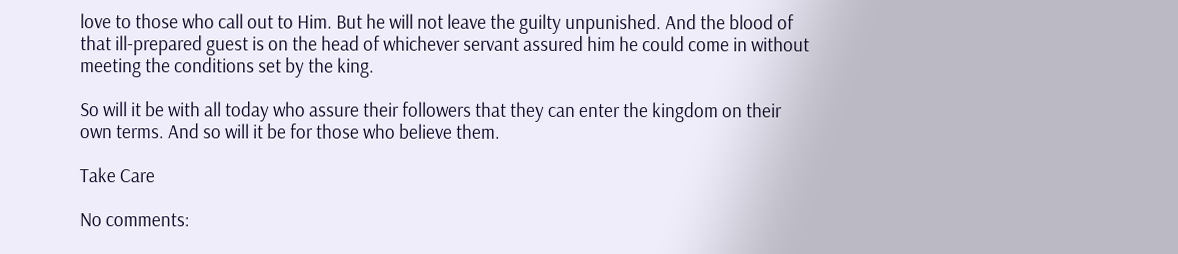love to those who call out to Him. But he will not leave the guilty unpunished. And the blood of that ill-prepared guest is on the head of whichever servant assured him he could come in without meeting the conditions set by the king.

So will it be with all today who assure their followers that they can enter the kingdom on their own terms. And so will it be for those who believe them.

Take Care

No comments: